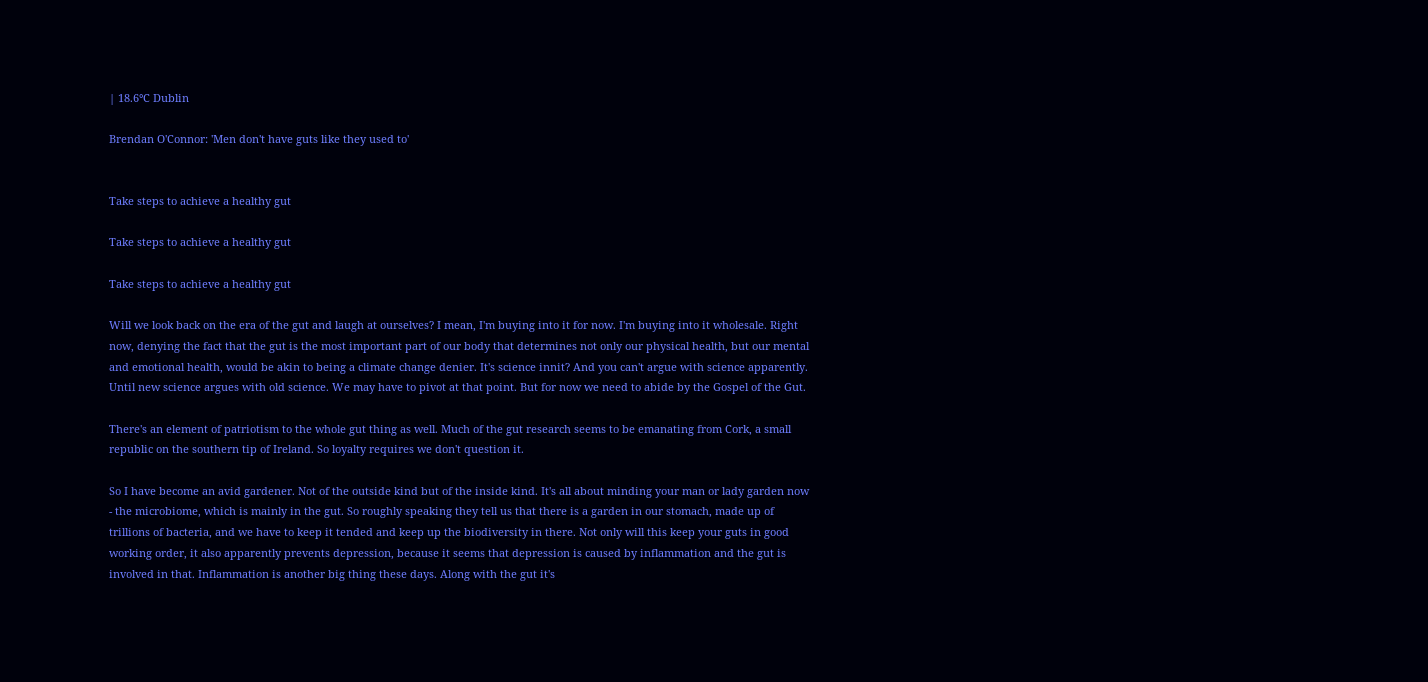| 18.6°C Dublin

Brendan O'Connor: 'Men don't have guts like they used to'


Take steps to achieve a healthy gut

Take steps to achieve a healthy gut

Take steps to achieve a healthy gut

Will we look back on the era of the gut and laugh at ourselves? I mean, I'm buying into it for now. I'm buying into it wholesale. Right now, denying the fact that the gut is the most important part of our body that determines not only our physical health, but our mental and emotional health, would be akin to being a climate change denier. It's science innit? And you can't argue with science apparently. Until new science argues with old science. We may have to pivot at that point. But for now we need to abide by the Gospel of the Gut.

There's an element of patriotism to the whole gut thing as well. Much of the gut research seems to be emanating from Cork, a small republic on the southern tip of Ireland. So loyalty requires we don't question it.

So I have become an avid gardener. Not of the outside kind but of the inside kind. It's all about minding your man or lady garden now - the microbiome, which is mainly in the gut. So roughly speaking they tell us that there is a garden in our stomach, made up of trillions of bacteria, and we have to keep it tended and keep up the biodiversity in there. Not only will this keep your guts in good working order, it also apparently prevents depression, because it seems that depression is caused by inflammation and the gut is involved in that. Inflammation is another big thing these days. Along with the gut it's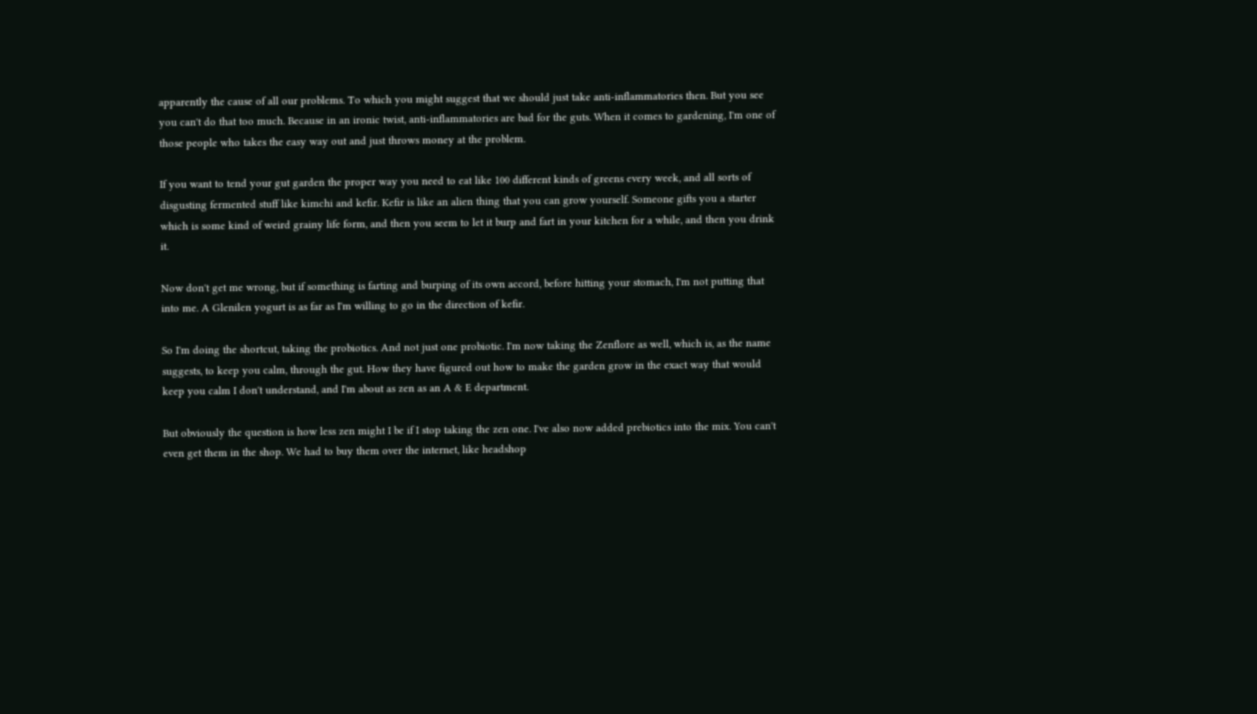apparently the cause of all our problems. To which you might suggest that we should just take anti-inflammatories then. But you see you can't do that too much. Because in an ironic twist, anti-inflammatories are bad for the guts. When it comes to gardening, I'm one of those people who takes the easy way out and just throws money at the problem.

If you want to tend your gut garden the proper way you need to eat like 100 different kinds of greens every week, and all sorts of disgusting fermented stuff like kimchi and kefir. Kefir is like an alien thing that you can grow yourself. Someone gifts you a starter which is some kind of weird grainy life form, and then you seem to let it burp and fart in your kitchen for a while, and then you drink it.

Now don't get me wrong, but if something is farting and burping of its own accord, before hitting your stomach, I'm not putting that into me. A Glenilen yogurt is as far as I'm willing to go in the direction of kefir.

So I'm doing the shortcut, taking the probiotics. And not just one probiotic. I'm now taking the Zenflore as well, which is, as the name suggests, to keep you calm, through the gut. How they have figured out how to make the garden grow in the exact way that would keep you calm I don't understand, and I'm about as zen as an A & E department.

But obviously the question is how less zen might I be if I stop taking the zen one. I've also now added prebiotics into the mix. You can't even get them in the shop. We had to buy them over the internet, like headshop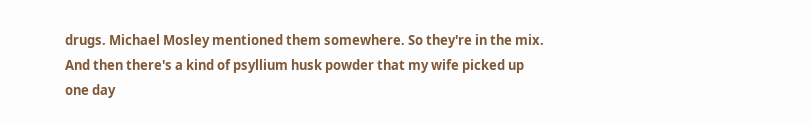drugs. Michael Mosley mentioned them somewhere. So they're in the mix. And then there's a kind of psyllium husk powder that my wife picked up one day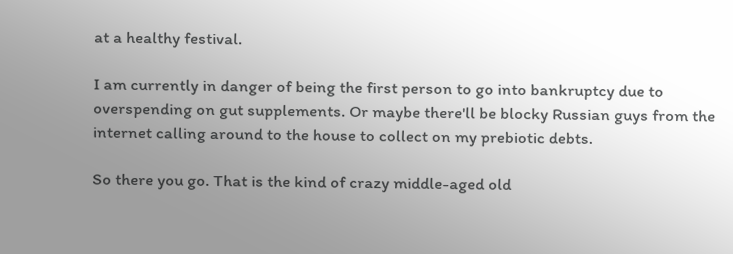at a healthy festival.

I am currently in danger of being the first person to go into bankruptcy due to overspending on gut supplements. Or maybe there'll be blocky Russian guys from the internet calling around to the house to collect on my prebiotic debts.

So there you go. That is the kind of crazy middle-aged old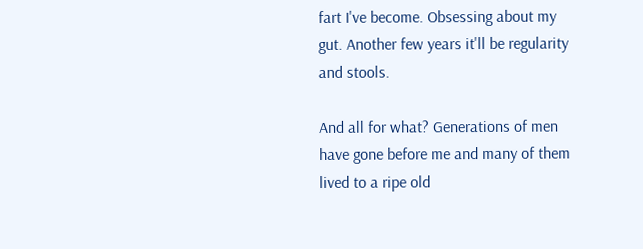fart I've become. Obsessing about my gut. Another few years it'll be regularity and stools.

And all for what? Generations of men have gone before me and many of them lived to a ripe old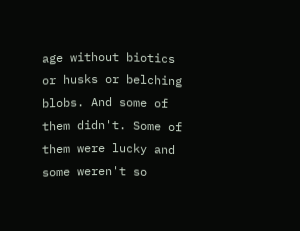age without biotics or husks or belching blobs. And some of them didn't. Some of them were lucky and some weren't so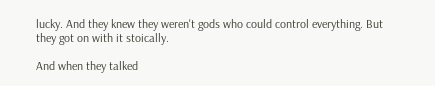lucky. And they knew they weren't gods who could control everything. But they got on with it stoically.

And when they talked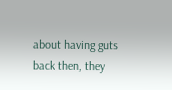about having guts back then, they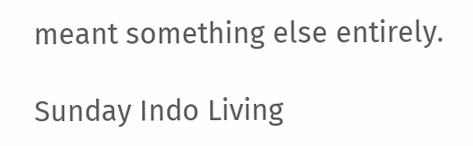meant something else entirely.

Sunday Indo Living